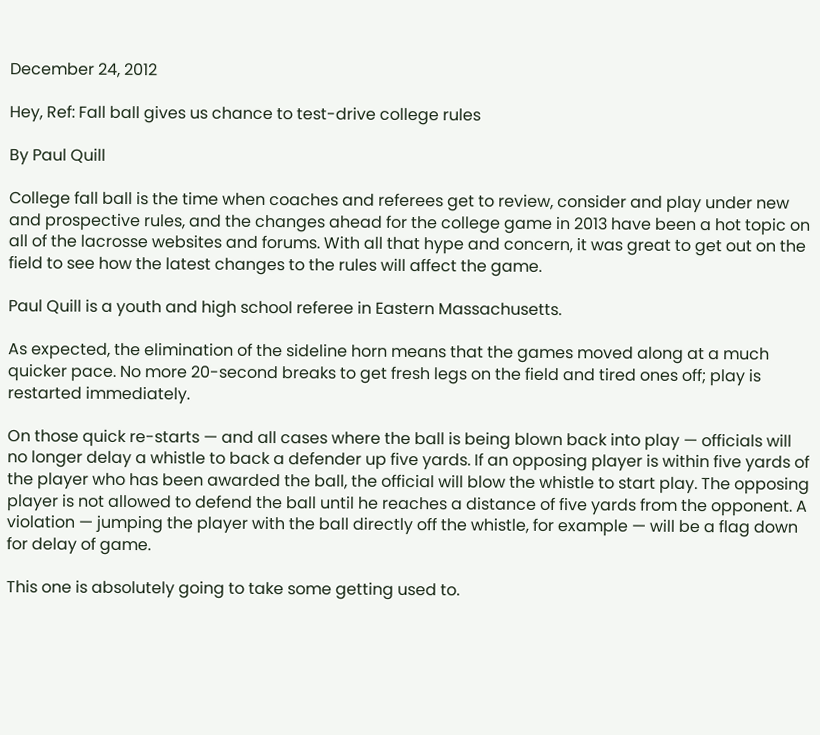December 24, 2012

Hey, Ref: Fall ball gives us chance to test-drive college rules

By Paul Quill

College fall ball is the time when coaches and referees get to review, consider and play under new and prospective rules, and the changes ahead for the college game in 2013 have been a hot topic on all of the lacrosse websites and forums. With all that hype and concern, it was great to get out on the field to see how the latest changes to the rules will affect the game.

Paul Quill is a youth and high school referee in Eastern Massachusetts.

As expected, the elimination of the sideline horn means that the games moved along at a much quicker pace. No more 20-second breaks to get fresh legs on the field and tired ones off; play is restarted immediately.

On those quick re-starts — and all cases where the ball is being blown back into play — officials will no longer delay a whistle to back a defender up five yards. If an opposing player is within five yards of the player who has been awarded the ball, the official will blow the whistle to start play. The opposing player is not allowed to defend the ball until he reaches a distance of five yards from the opponent. A violation — jumping the player with the ball directly off the whistle, for example — will be a flag down for delay of game.

This one is absolutely going to take some getting used to.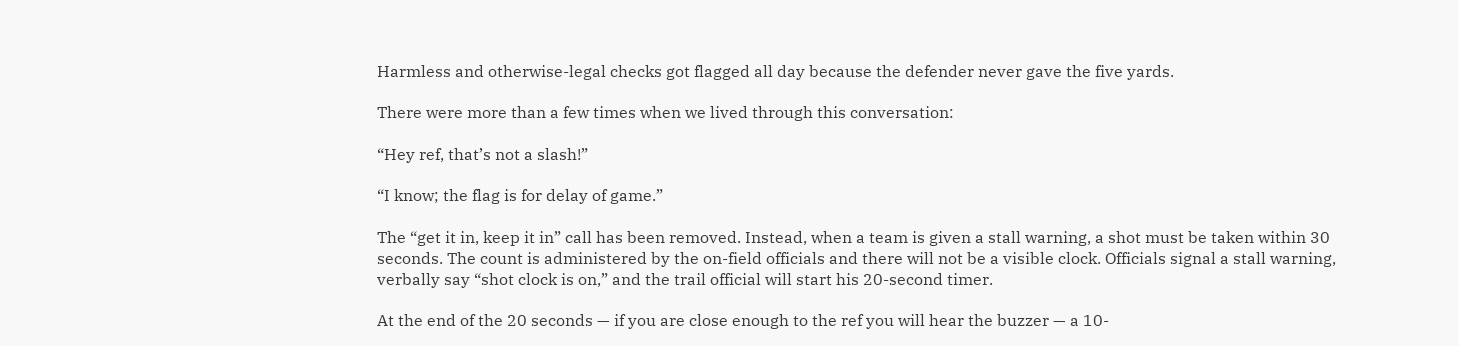Harmless and otherwise-legal checks got flagged all day because the defender never gave the five yards.

There were more than a few times when we lived through this conversation:

“Hey ref, that’s not a slash!”

“I know; the flag is for delay of game.”

The “get it in, keep it in” call has been removed. Instead, when a team is given a stall warning, a shot must be taken within 30 seconds. The count is administered by the on-field officials and there will not be a visible clock. Officials signal a stall warning, verbally say “shot clock is on,” and the trail official will start his 20-second timer.

At the end of the 20 seconds — if you are close enough to the ref you will hear the buzzer — a 10-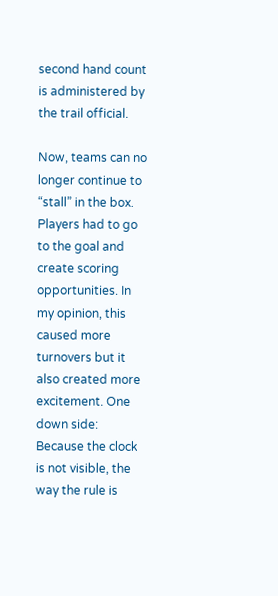second hand count is administered by the trail official.

Now, teams can no longer continue to “stall” in the box. Players had to go to the goal and create scoring opportunities. In my opinion, this caused more turnovers but it also created more excitement. One down side: Because the clock is not visible, the way the rule is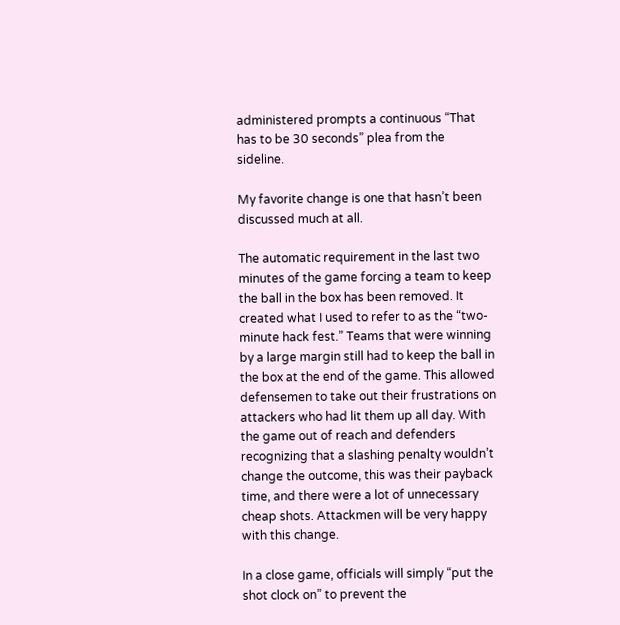administered prompts a continuous “That has to be 30 seconds” plea from the sideline.

My favorite change is one that hasn’t been discussed much at all.

The automatic requirement in the last two minutes of the game forcing a team to keep the ball in the box has been removed. It created what I used to refer to as the “two-minute hack fest.” Teams that were winning by a large margin still had to keep the ball in the box at the end of the game. This allowed defensemen to take out their frustrations on attackers who had lit them up all day. With the game out of reach and defenders recognizing that a slashing penalty wouldn’t change the outcome, this was their payback time, and there were a lot of unnecessary cheap shots. Attackmen will be very happy with this change.

In a close game, officials will simply “put the shot clock on” to prevent the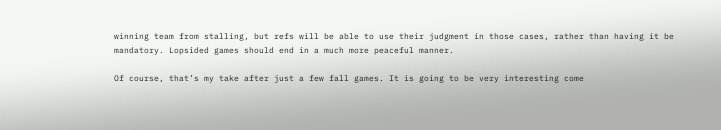winning team from stalling, but refs will be able to use their judgment in those cases, rather than having it be mandatory. Lopsided games should end in a much more peaceful manner.

Of course, that’s my take after just a few fall games. It is going to be very interesting come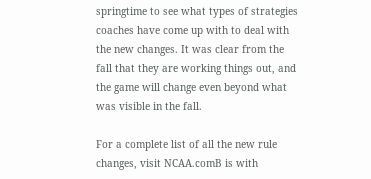springtime to see what types of strategies coaches have come up with to deal with the new changes. It was clear from the fall that they are working things out, and the game will change even beyond what was visible in the fall.

For a complete list of all the new rule changes, visit NCAA.comB is with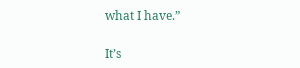what I have.”

It’s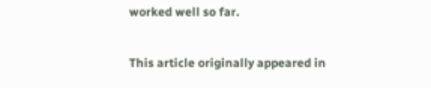worked well so far.

This article originally appeared in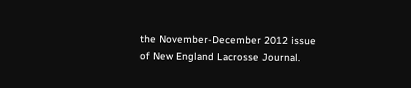the November-December 2012 issue of New England Lacrosse Journal.